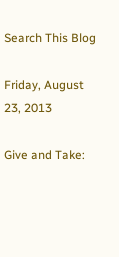Search This Blog

Friday, August 23, 2013

Give and Take: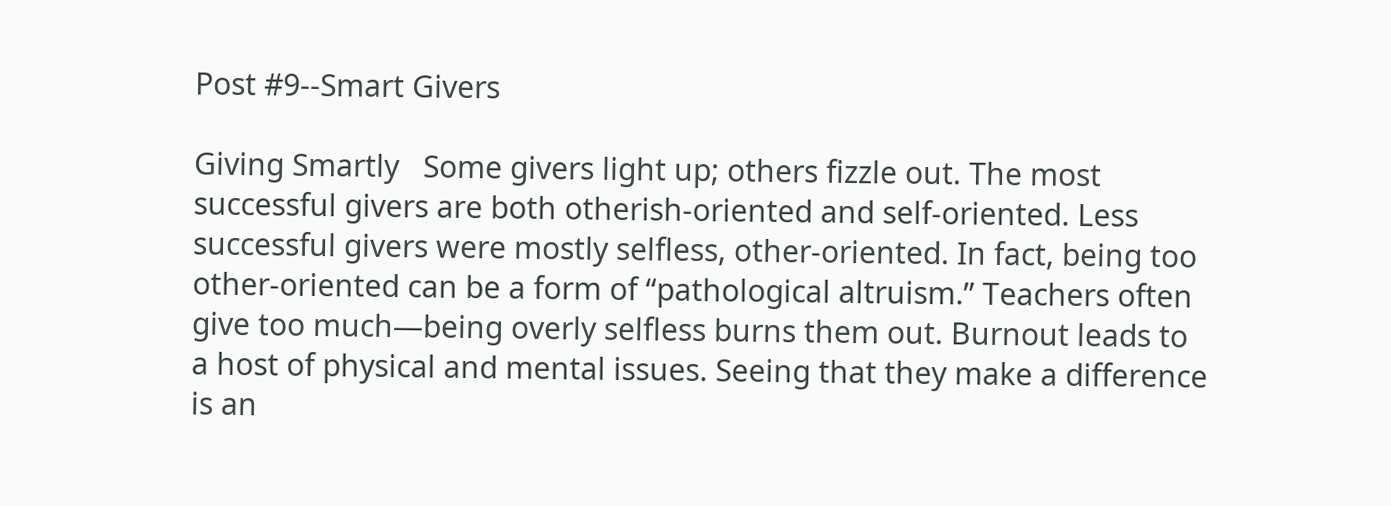Post #9--Smart Givers

Giving Smartly   Some givers light up; others fizzle out. The most successful givers are both otherish-oriented and self-oriented. Less successful givers were mostly selfless, other-oriented. In fact, being too other-oriented can be a form of “pathological altruism.” Teachers often give too much—being overly selfless burns them out. Burnout leads to a host of physical and mental issues. Seeing that they make a difference is an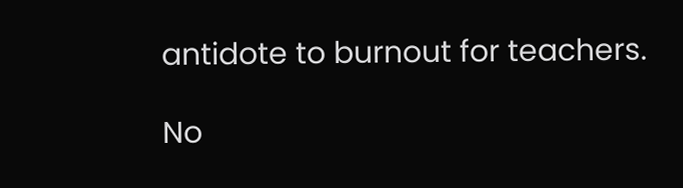antidote to burnout for teachers.

No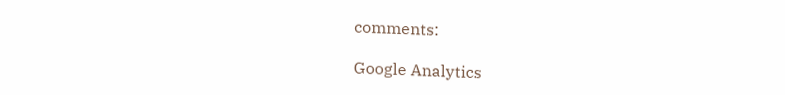comments:

Google Analytics